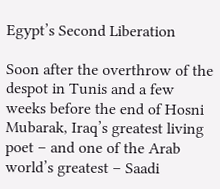Egypt’s Second Liberation

Soon after the overthrow of the despot in Tunis and a few weeks before the end of Hosni Mubarak, Iraq’s greatest living poet – and one of the Arab world’s greatest – Saadi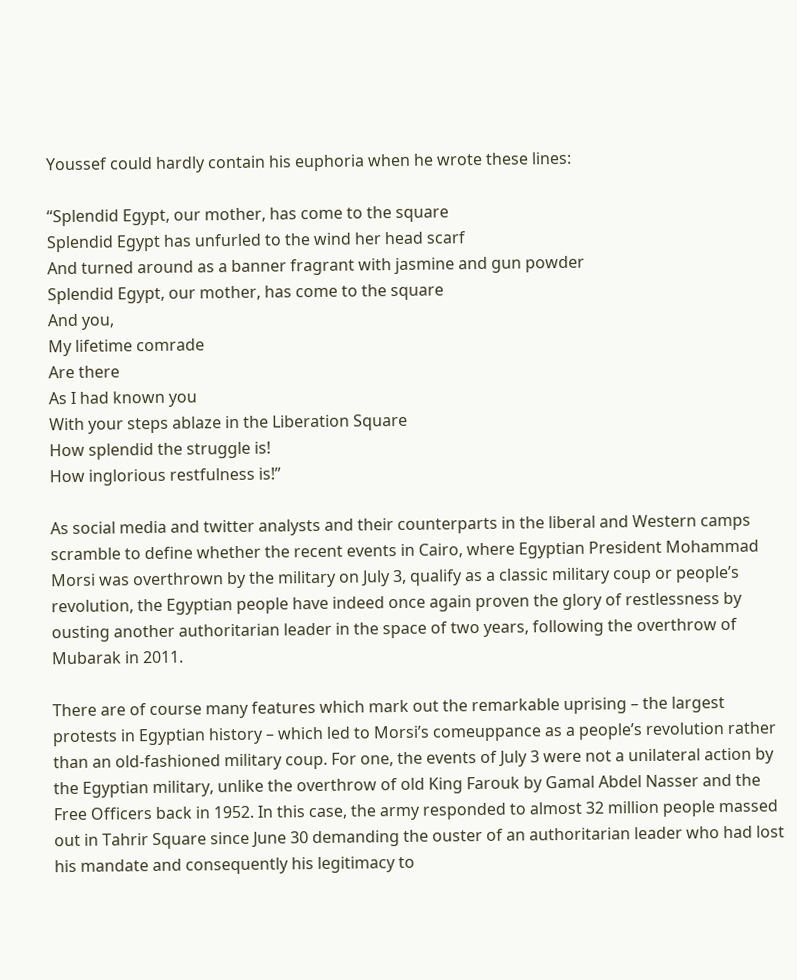Youssef could hardly contain his euphoria when he wrote these lines:

“Splendid Egypt, our mother, has come to the square
Splendid Egypt has unfurled to the wind her head scarf
And turned around as a banner fragrant with jasmine and gun powder
Splendid Egypt, our mother, has come to the square
And you,
My lifetime comrade
Are there
As I had known you
With your steps ablaze in the Liberation Square
How splendid the struggle is!
How inglorious restfulness is!”

As social media and twitter analysts and their counterparts in the liberal and Western camps scramble to define whether the recent events in Cairo, where Egyptian President Mohammad Morsi was overthrown by the military on July 3, qualify as a classic military coup or people’s revolution, the Egyptian people have indeed once again proven the glory of restlessness by ousting another authoritarian leader in the space of two years, following the overthrow of Mubarak in 2011.

There are of course many features which mark out the remarkable uprising – the largest protests in Egyptian history – which led to Morsi’s comeuppance as a people’s revolution rather than an old-fashioned military coup. For one, the events of July 3 were not a unilateral action by the Egyptian military, unlike the overthrow of old King Farouk by Gamal Abdel Nasser and the Free Officers back in 1952. In this case, the army responded to almost 32 million people massed out in Tahrir Square since June 30 demanding the ouster of an authoritarian leader who had lost his mandate and consequently his legitimacy to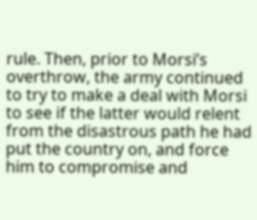rule. Then, prior to Morsi’s overthrow, the army continued to try to make a deal with Morsi to see if the latter would relent from the disastrous path he had put the country on, and force him to compromise and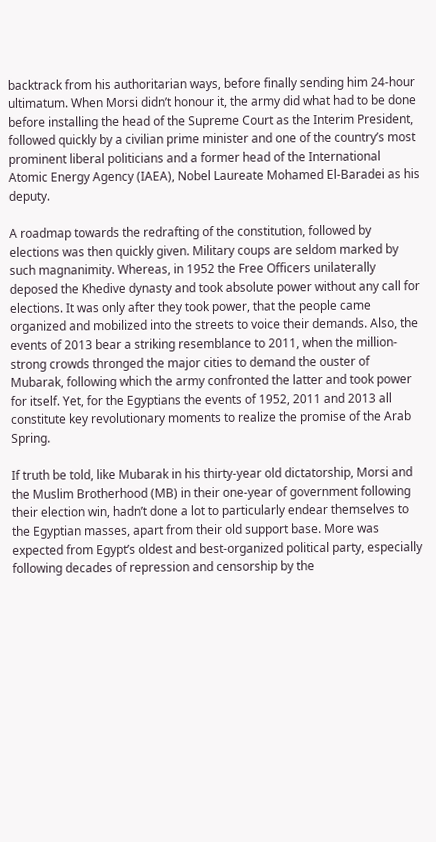backtrack from his authoritarian ways, before finally sending him 24-hour ultimatum. When Morsi didn’t honour it, the army did what had to be done before installing the head of the Supreme Court as the Interim President, followed quickly by a civilian prime minister and one of the country’s most prominent liberal politicians and a former head of the International Atomic Energy Agency (IAEA), Nobel Laureate Mohamed El-Baradei as his deputy.

A roadmap towards the redrafting of the constitution, followed by elections was then quickly given. Military coups are seldom marked by such magnanimity. Whereas, in 1952 the Free Officers unilaterally deposed the Khedive dynasty and took absolute power without any call for elections. It was only after they took power, that the people came organized and mobilized into the streets to voice their demands. Also, the events of 2013 bear a striking resemblance to 2011, when the million-strong crowds thronged the major cities to demand the ouster of Mubarak, following which the army confronted the latter and took power for itself. Yet, for the Egyptians the events of 1952, 2011 and 2013 all constitute key revolutionary moments to realize the promise of the Arab Spring.

If truth be told, like Mubarak in his thirty-year old dictatorship, Morsi and the Muslim Brotherhood (MB) in their one-year of government following their election win, hadn’t done a lot to particularly endear themselves to the Egyptian masses, apart from their old support base. More was expected from Egypt’s oldest and best-organized political party, especially following decades of repression and censorship by the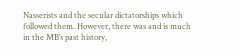Nasserists and the secular dictatorships which followed them. However, there was and is much in the MB’s past history,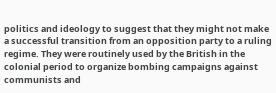politics and ideology to suggest that they might not make a successful transition from an opposition party to a ruling regime. They were routinely used by the British in the colonial period to organize bombing campaigns against communists and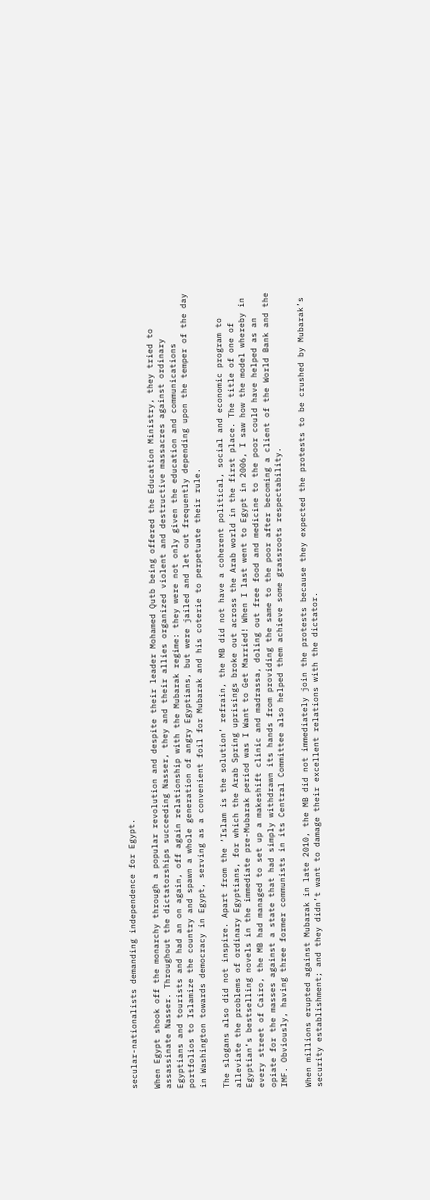secular-nationalists demanding independence for Egypt.

When Egypt shook off the monarchy through a popular revolution and despite their leader Mohamed Qutb being offered the Education Ministry, they tried to assassinate Nasser. Throughout the dictatorships succeeding Nasser, they and their allies organized violent and destructive massacres against ordinary Egyptians and tourists and had an on again, off again relationship with the Mubarak regime: they were not only given the education and communications portfolios to Islamize the country and spawn a whole generation of angry Egyptians, but were jailed and let out frequently depending upon the temper of the day in Washington towards democracy in Egypt, serving as a convenient foil for Mubarak and his coterie to perpetuate their rule.

The slogans also did not inspire. Apart from the ‘Islam is the solution’ refrain, the MB did not have a coherent political, social and economic program to alleviate the problems of ordinary Egyptians, for which the Arab Spring uprisings broke out across the Arab world in the first place. The title of one of Egyptian’s bestselling novels in the immediate pre-Mubarak period was I Want to Get Married! When I last went to Egypt in 2006, I saw how the model whereby in every street of Cairo, the MB had managed to set up a makeshift clinic and madrassa, doling out free food and medicine to the poor could have helped as an opiate for the masses against a state that had simply withdrawn its hands from providing the same to the poor after becoming a client of the World Bank and the IMF. Obviously, having three former communists in its Central Committee also helped them achieve some grassroots respectability.

When millions erupted against Mubarak in late 2010, the MB did not immediately join the protests because they expected the protests to be crushed by Mubarak’s security establishment; and they didn’t want to damage their excellent relations with the dictator.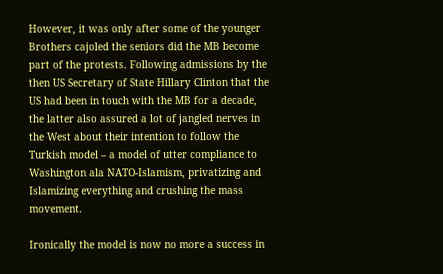However, it was only after some of the younger Brothers cajoled the seniors did the MB become part of the protests. Following admissions by the then US Secretary of State Hillary Clinton that the US had been in touch with the MB for a decade, the latter also assured a lot of jangled nerves in the West about their intention to follow the Turkish model – a model of utter compliance to Washington ala NATO-Islamism, privatizing and Islamizing everything and crushing the mass movement.

Ironically the model is now no more a success in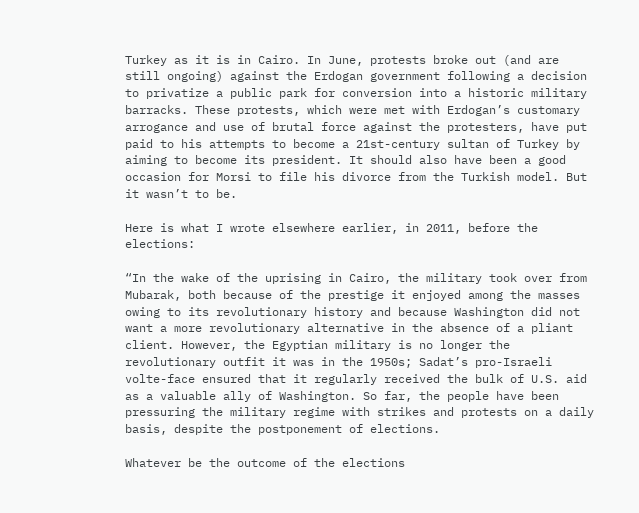Turkey as it is in Cairo. In June, protests broke out (and are still ongoing) against the Erdogan government following a decision to privatize a public park for conversion into a historic military barracks. These protests, which were met with Erdogan’s customary arrogance and use of brutal force against the protesters, have put paid to his attempts to become a 21st-century sultan of Turkey by aiming to become its president. It should also have been a good occasion for Morsi to file his divorce from the Turkish model. But it wasn’t to be.

Here is what I wrote elsewhere earlier, in 2011, before the elections:

“In the wake of the uprising in Cairo, the military took over from Mubarak, both because of the prestige it enjoyed among the masses owing to its revolutionary history and because Washington did not want a more revolutionary alternative in the absence of a pliant client. However, the Egyptian military is no longer the revolutionary outfit it was in the 1950s; Sadat’s pro-Israeli volte-face ensured that it regularly received the bulk of U.S. aid as a valuable ally of Washington. So far, the people have been pressuring the military regime with strikes and protests on a daily basis, despite the postponement of elections.

Whatever be the outcome of the elections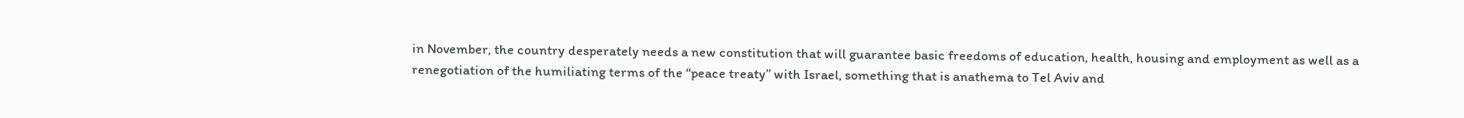in November, the country desperately needs a new constitution that will guarantee basic freedoms of education, health, housing and employment as well as a renegotiation of the humiliating terms of the “peace treaty” with Israel, something that is anathema to Tel Aviv and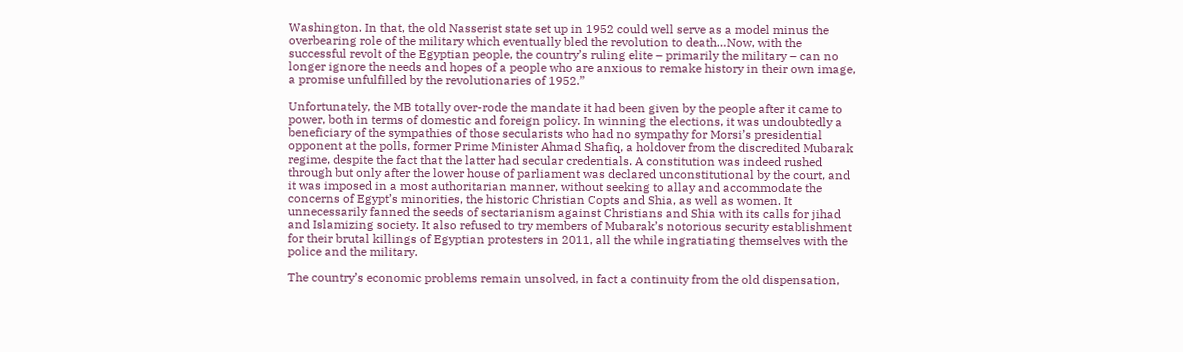Washington. In that, the old Nasserist state set up in 1952 could well serve as a model minus the overbearing role of the military which eventually bled the revolution to death…Now, with the successful revolt of the Egyptian people, the country’s ruling elite – primarily the military – can no longer ignore the needs and hopes of a people who are anxious to remake history in their own image, a promise unfulfilled by the revolutionaries of 1952.”

Unfortunately, the MB totally over-rode the mandate it had been given by the people after it came to power, both in terms of domestic and foreign policy. In winning the elections, it was undoubtedly a beneficiary of the sympathies of those secularists who had no sympathy for Morsi’s presidential opponent at the polls, former Prime Minister Ahmad Shafiq, a holdover from the discredited Mubarak regime, despite the fact that the latter had secular credentials. A constitution was indeed rushed through but only after the lower house of parliament was declared unconstitutional by the court, and it was imposed in a most authoritarian manner, without seeking to allay and accommodate the concerns of Egypt’s minorities, the historic Christian Copts and Shia, as well as women. It unnecessarily fanned the seeds of sectarianism against Christians and Shia with its calls for jihad and Islamizing society. It also refused to try members of Mubarak’s notorious security establishment for their brutal killings of Egyptian protesters in 2011, all the while ingratiating themselves with the police and the military.

The country’s economic problems remain unsolved, in fact a continuity from the old dispensation,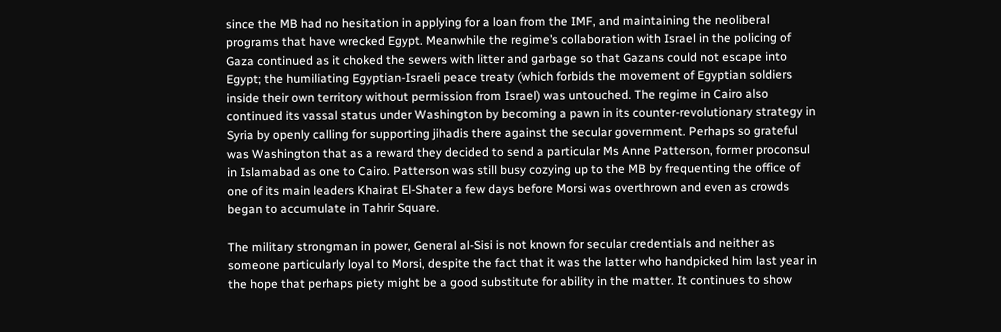since the MB had no hesitation in applying for a loan from the IMF, and maintaining the neoliberal programs that have wrecked Egypt. Meanwhile the regime’s collaboration with Israel in the policing of Gaza continued as it choked the sewers with litter and garbage so that Gazans could not escape into Egypt; the humiliating Egyptian-Israeli peace treaty (which forbids the movement of Egyptian soldiers inside their own territory without permission from Israel) was untouched. The regime in Cairo also continued its vassal status under Washington by becoming a pawn in its counter-revolutionary strategy in Syria by openly calling for supporting jihadis there against the secular government. Perhaps so grateful was Washington that as a reward they decided to send a particular Ms Anne Patterson, former proconsul in Islamabad as one to Cairo. Patterson was still busy cozying up to the MB by frequenting the office of one of its main leaders Khairat El-Shater a few days before Morsi was overthrown and even as crowds began to accumulate in Tahrir Square.

The military strongman in power, General al-Sisi is not known for secular credentials and neither as someone particularly loyal to Morsi, despite the fact that it was the latter who handpicked him last year in the hope that perhaps piety might be a good substitute for ability in the matter. It continues to show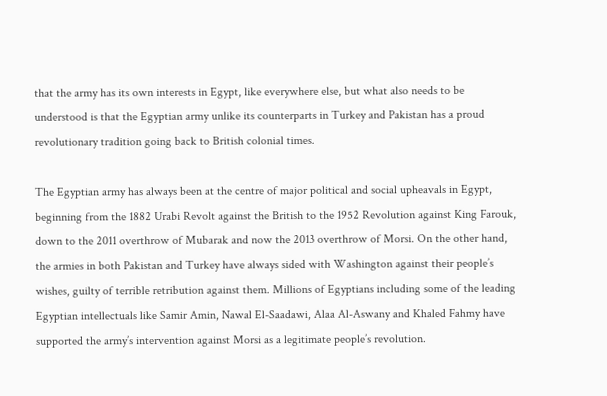that the army has its own interests in Egypt, like everywhere else, but what also needs to be understood is that the Egyptian army unlike its counterparts in Turkey and Pakistan has a proud revolutionary tradition going back to British colonial times.

The Egyptian army has always been at the centre of major political and social upheavals in Egypt, beginning from the 1882 Urabi Revolt against the British to the 1952 Revolution against King Farouk, down to the 2011 overthrow of Mubarak and now the 2013 overthrow of Morsi. On the other hand, the armies in both Pakistan and Turkey have always sided with Washington against their people’s wishes, guilty of terrible retribution against them. Millions of Egyptians including some of the leading Egyptian intellectuals like Samir Amin, Nawal El-Saadawi, Alaa Al-Aswany and Khaled Fahmy have supported the army’s intervention against Morsi as a legitimate people’s revolution.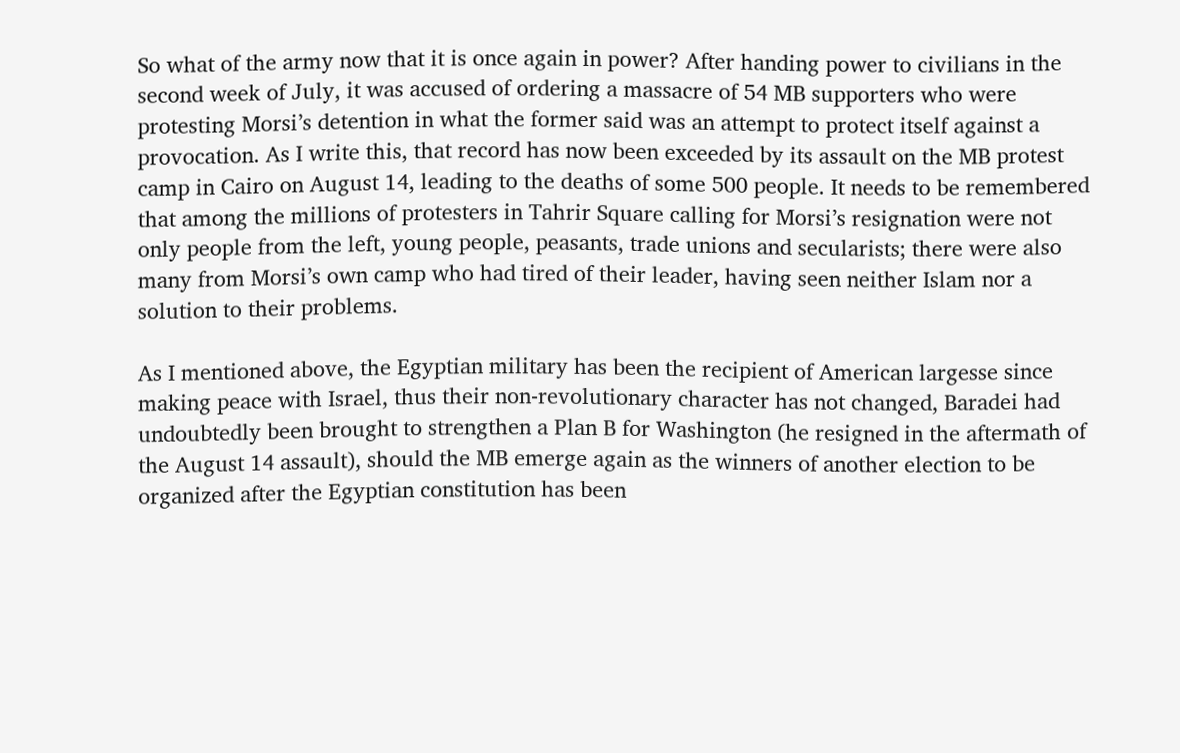So what of the army now that it is once again in power? After handing power to civilians in the second week of July, it was accused of ordering a massacre of 54 MB supporters who were protesting Morsi’s detention in what the former said was an attempt to protect itself against a provocation. As I write this, that record has now been exceeded by its assault on the MB protest camp in Cairo on August 14, leading to the deaths of some 500 people. It needs to be remembered that among the millions of protesters in Tahrir Square calling for Morsi’s resignation were not only people from the left, young people, peasants, trade unions and secularists; there were also many from Morsi’s own camp who had tired of their leader, having seen neither Islam nor a solution to their problems.

As I mentioned above, the Egyptian military has been the recipient of American largesse since making peace with Israel, thus their non-revolutionary character has not changed, Baradei had undoubtedly been brought to strengthen a Plan B for Washington (he resigned in the aftermath of the August 14 assault), should the MB emerge again as the winners of another election to be organized after the Egyptian constitution has been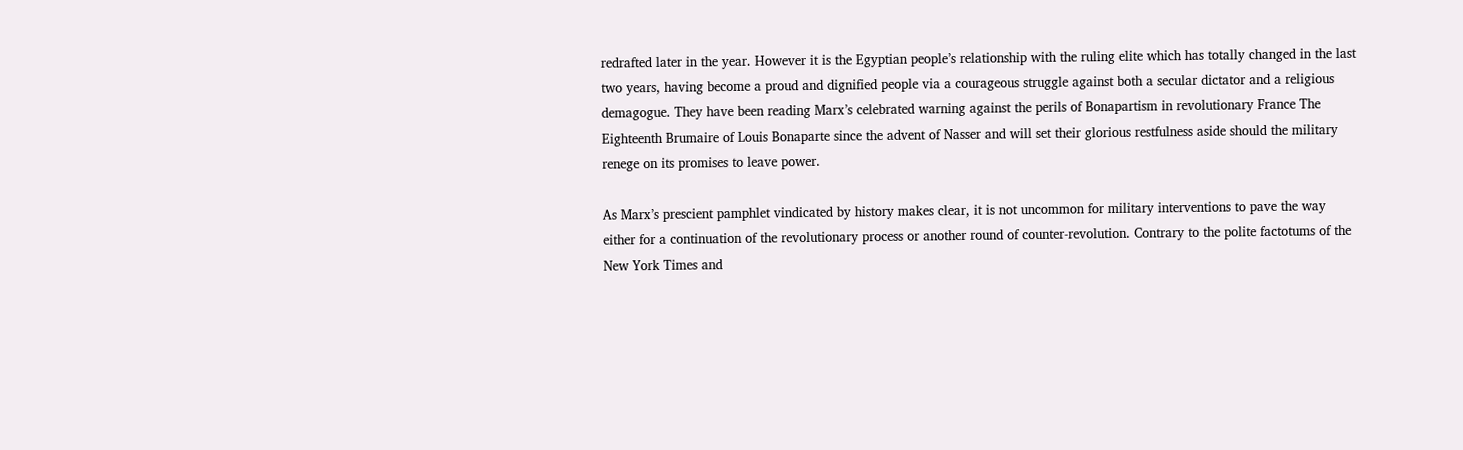redrafted later in the year. However it is the Egyptian people’s relationship with the ruling elite which has totally changed in the last two years, having become a proud and dignified people via a courageous struggle against both a secular dictator and a religious demagogue. They have been reading Marx’s celebrated warning against the perils of Bonapartism in revolutionary France The Eighteenth Brumaire of Louis Bonaparte since the advent of Nasser and will set their glorious restfulness aside should the military renege on its promises to leave power.

As Marx’s prescient pamphlet vindicated by history makes clear, it is not uncommon for military interventions to pave the way either for a continuation of the revolutionary process or another round of counter-revolution. Contrary to the polite factotums of the New York Times and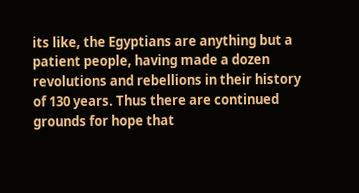its like, the Egyptians are anything but a patient people, having made a dozen revolutions and rebellions in their history of 130 years. Thus there are continued grounds for hope that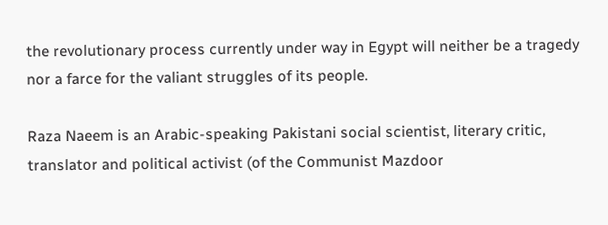the revolutionary process currently under way in Egypt will neither be a tragedy nor a farce for the valiant struggles of its people.

Raza Naeem is an Arabic-speaking Pakistani social scientist, literary critic, translator and political activist (of the Communist Mazdoor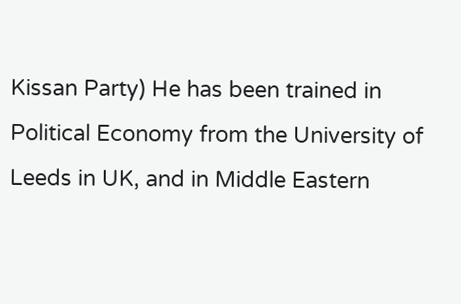Kissan Party) He has been trained in Political Economy from the University of Leeds in UK, and in Middle Eastern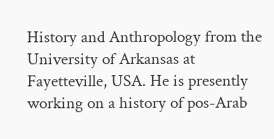History and Anthropology from the University of Arkansas at Fayetteville, USA. He is presently working on a history of pos-Arab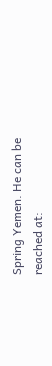Spring Yemen. He can be reached at: